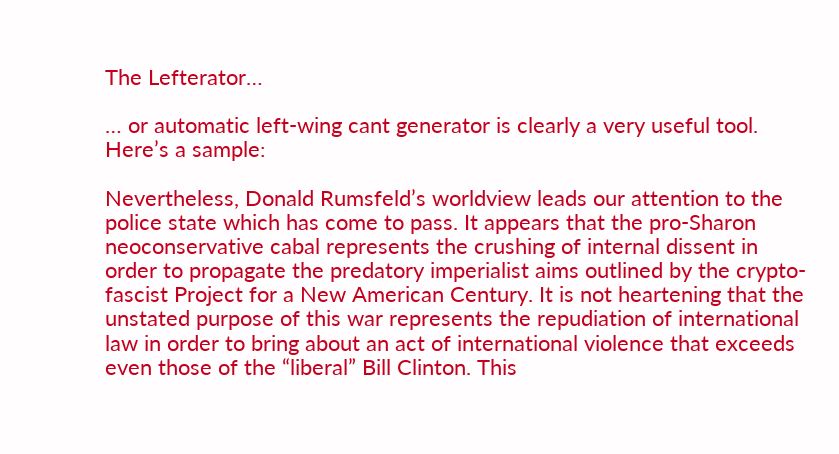The Lefterator…

… or automatic left-wing cant generator is clearly a very useful tool. Here’s a sample:

Nevertheless, Donald Rumsfeld’s worldview leads our attention to the police state which has come to pass. It appears that the pro-Sharon neoconservative cabal represents the crushing of internal dissent in order to propagate the predatory imperialist aims outlined by the crypto-fascist Project for a New American Century. It is not heartening that the unstated purpose of this war represents the repudiation of international law in order to bring about an act of international violence that exceeds even those of the “liberal” Bill Clinton. This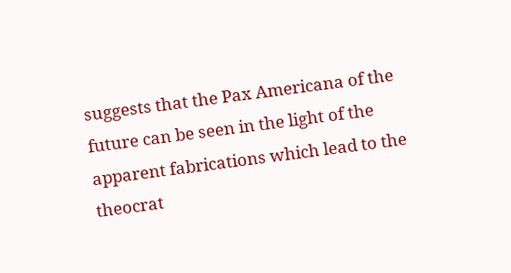suggests that the Pax Americana of the future can be seen in the light of the apparent fabrications which lead to the theocrat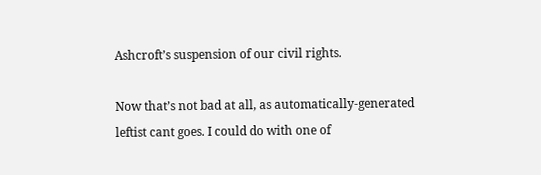Ashcroft’s suspension of our civil rights.

Now that’s not bad at all, as automatically-generated leftist cant goes. I could do with one of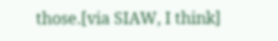those.[via SIAW, I think]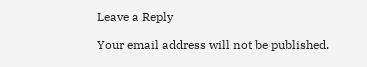Leave a Reply

Your email address will not be published.